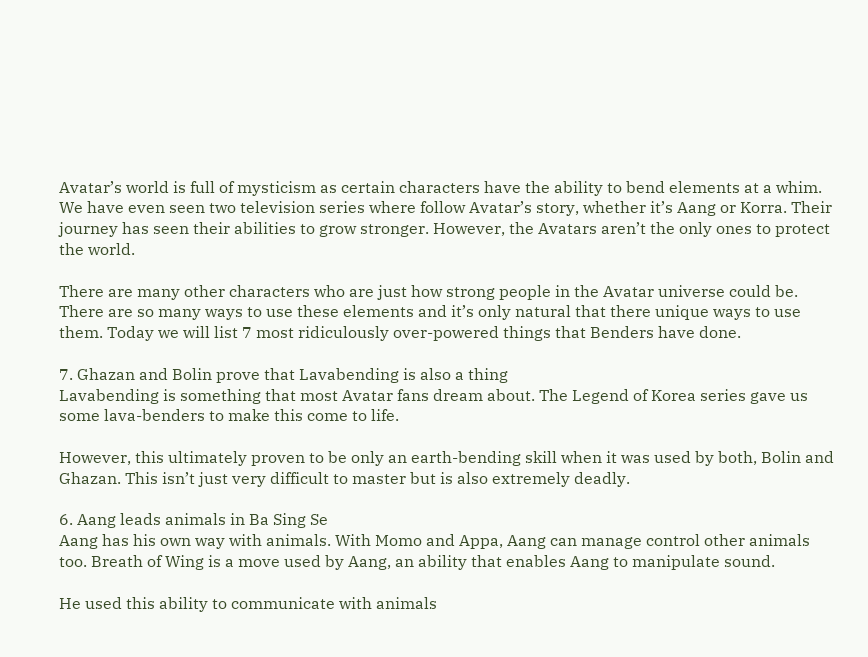Avatar’s world is full of mysticism as certain characters have the ability to bend elements at a whim. We have even seen two television series where follow Avatar’s story, whether it’s Aang or Korra. Their journey has seen their abilities to grow stronger. However, the Avatars aren’t the only ones to protect the world.

There are many other characters who are just how strong people in the Avatar universe could be. There are so many ways to use these elements and it’s only natural that there unique ways to use them. Today we will list 7 most ridiculously over-powered things that Benders have done.

7. Ghazan and Bolin prove that Lavabending is also a thing
Lavabending is something that most Avatar fans dream about. The Legend of Korea series gave us some lava-benders to make this come to life.

However, this ultimately proven to be only an earth-bending skill when it was used by both, Bolin and Ghazan. This isn’t just very difficult to master but is also extremely deadly.

6. Aang leads animals in Ba Sing Se
Aang has his own way with animals. With Momo and Appa, Aang can manage control other animals too. Breath of Wing is a move used by Aang, an ability that enables Aang to manipulate sound.

He used this ability to communicate with animals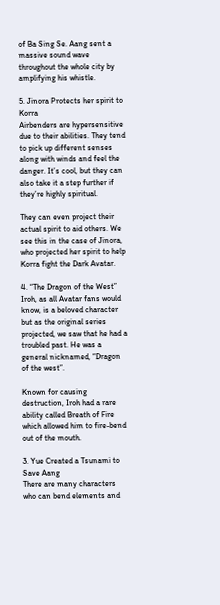of Ba Sing Se. Aang sent a massive sound wave throughout the whole city by amplifying his whistle.

5. Jinora Protects her spirit to Korra
Airbenders are hypersensitive due to their abilities. They tend to pick up different senses along with winds and feel the danger. It’s cool, but they can also take it a step further if they’re highly spiritual.

They can even project their actual spirit to aid others. We see this in the case of Jinora, who projected her spirit to help Korra fight the Dark Avatar.

4. “The Dragon of the West”
Iroh, as all Avatar fans would know, is a beloved character but as the original series projected, we saw that he had a troubled past. He was a general nicknamed, “Dragon of the west”.

Known for causing destruction, Iroh had a rare ability called Breath of Fire which allowed him to fire-bend out of the mouth.

3. Yue Created a Tsunami to Save Aang
There are many characters who can bend elements and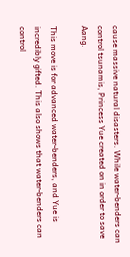cause massive natural disasters. While water-benders can control tsunamis, Princess Yue created on in order to save Aang.

This move is for advanced water-benders, and Yue is incredibly gifted. This also shows that water-benders can control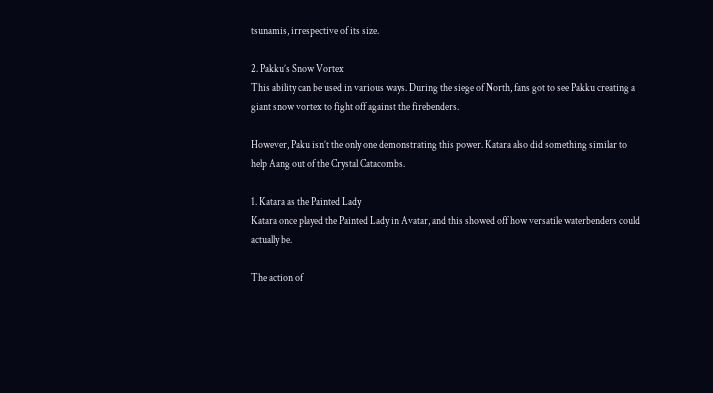tsunamis, irrespective of its size.

2. Pakku’s Snow Vortex
This ability can be used in various ways. During the siege of North, fans got to see Pakku creating a giant snow vortex to fight off against the firebenders.

However, Paku isn’t the only one demonstrating this power. Katara also did something similar to help Aang out of the Crystal Catacombs.

1. Katara as the Painted Lady
Katara once played the Painted Lady in Avatar, and this showed off how versatile waterbenders could actually be.

The action of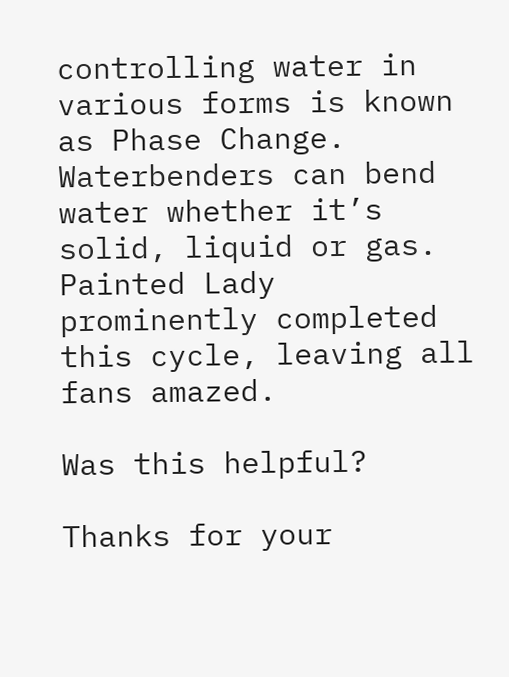controlling water in various forms is known as Phase Change. Waterbenders can bend water whether it’s solid, liquid or gas. Painted Lady prominently completed this cycle, leaving all fans amazed.

Was this helpful?

Thanks for your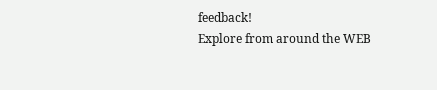feedback!
Explore from around the WEB